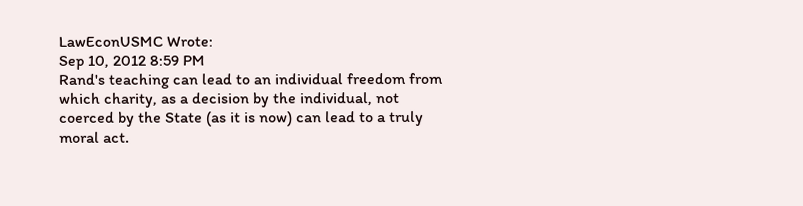LawEconUSMC Wrote:
Sep 10, 2012 8:59 PM
Rand's teaching can lead to an individual freedom from which charity, as a decision by the individual, not coerced by the State (as it is now) can lead to a truly moral act.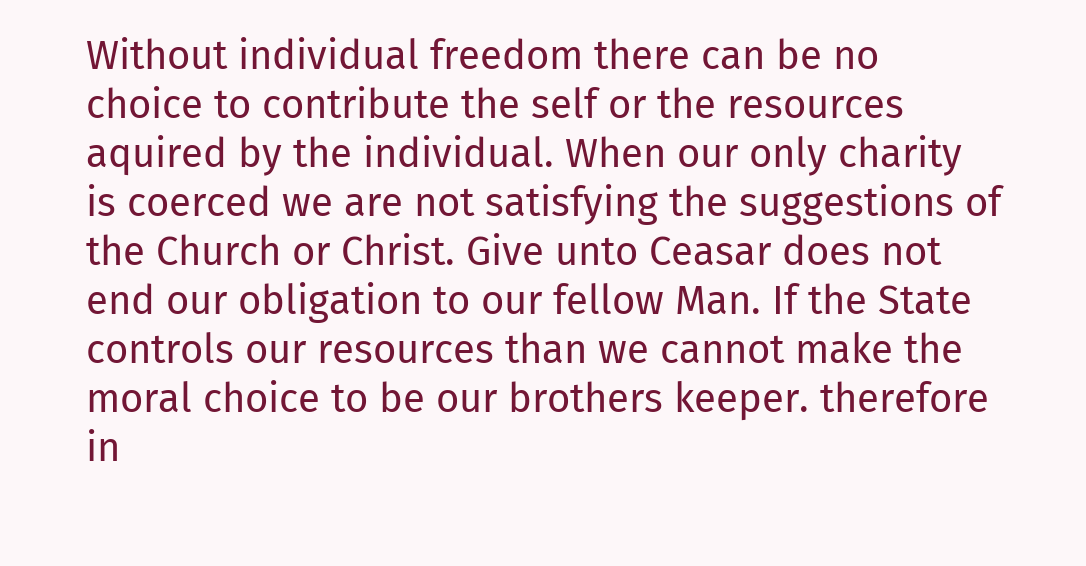Without individual freedom there can be no choice to contribute the self or the resources aquired by the individual. When our only charity is coerced we are not satisfying the suggestions of the Church or Christ. Give unto Ceasar does not end our obligation to our fellow Man. If the State controls our resources than we cannot make the moral choice to be our brothers keeper. therefore in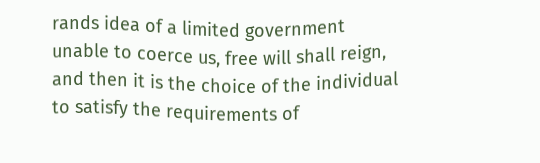rands idea of a limited government unable to coerce us, free will shall reign, and then it is the choice of the individual to satisfy the requirements of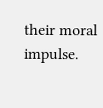their moral impulse.